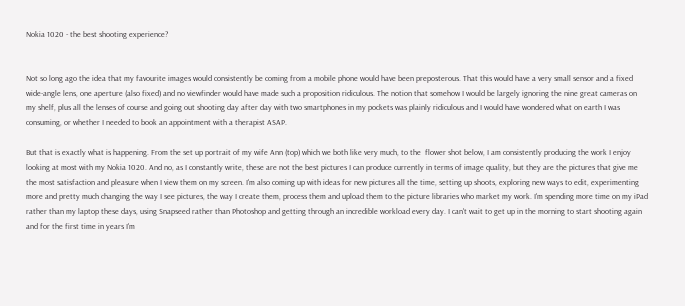Nokia 1020 - the best shooting experience?


Not so long ago the idea that my favourite images would consistently be coming from a mobile phone would have been preposterous. That this would have a very small sensor and a fixed wide-angle lens, one aperture (also fixed) and no viewfinder would have made such a proposition ridiculous. The notion that somehow I would be largely ignoring the nine great cameras on my shelf, plus all the lenses of course and going out shooting day after day with two smartphones in my pockets was plainly ridiculous and I would have wondered what on earth I was consuming, or whether I needed to book an appointment with a therapist ASAP.

But that is exactly what is happening. From the set up portrait of my wife Ann (top) which we both like very much, to the  flower shot below, I am consistently producing the work I enjoy looking at most with my Nokia 1020. And no, as I constantly write, these are not the best pictures I can produce currently in terms of image quality, but they are the pictures that give me the most satisfaction and pleasure when I view them on my screen. I'm also coming up with ideas for new pictures all the time, setting up shoots, exploring new ways to edit, experimenting more and pretty much changing the way I see pictures, the way I create them, process them and upload them to the picture libraries who market my work. I'm spending more time on my iPad rather than my laptop these days, using Snapseed rather than Photoshop and getting through an incredible workload every day. I can't wait to get up in the morning to start shooting again and for the first time in years I'm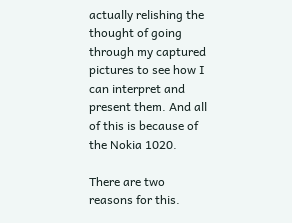actually relishing the thought of going through my captured pictures to see how I can interpret and present them. And all of this is because of the Nokia 1020.

There are two reasons for this.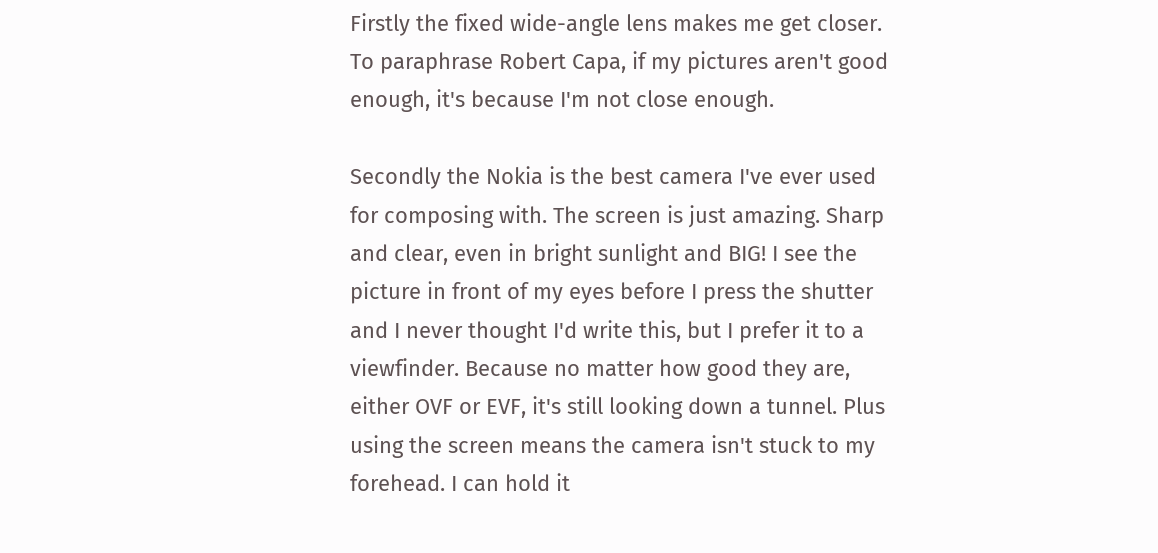Firstly the fixed wide-angle lens makes me get closer. To paraphrase Robert Capa, if my pictures aren't good enough, it's because I'm not close enough.

Secondly the Nokia is the best camera I've ever used for composing with. The screen is just amazing. Sharp and clear, even in bright sunlight and BIG! I see the picture in front of my eyes before I press the shutter and I never thought I'd write this, but I prefer it to a viewfinder. Because no matter how good they are, either OVF or EVF, it's still looking down a tunnel. Plus using the screen means the camera isn't stuck to my forehead. I can hold it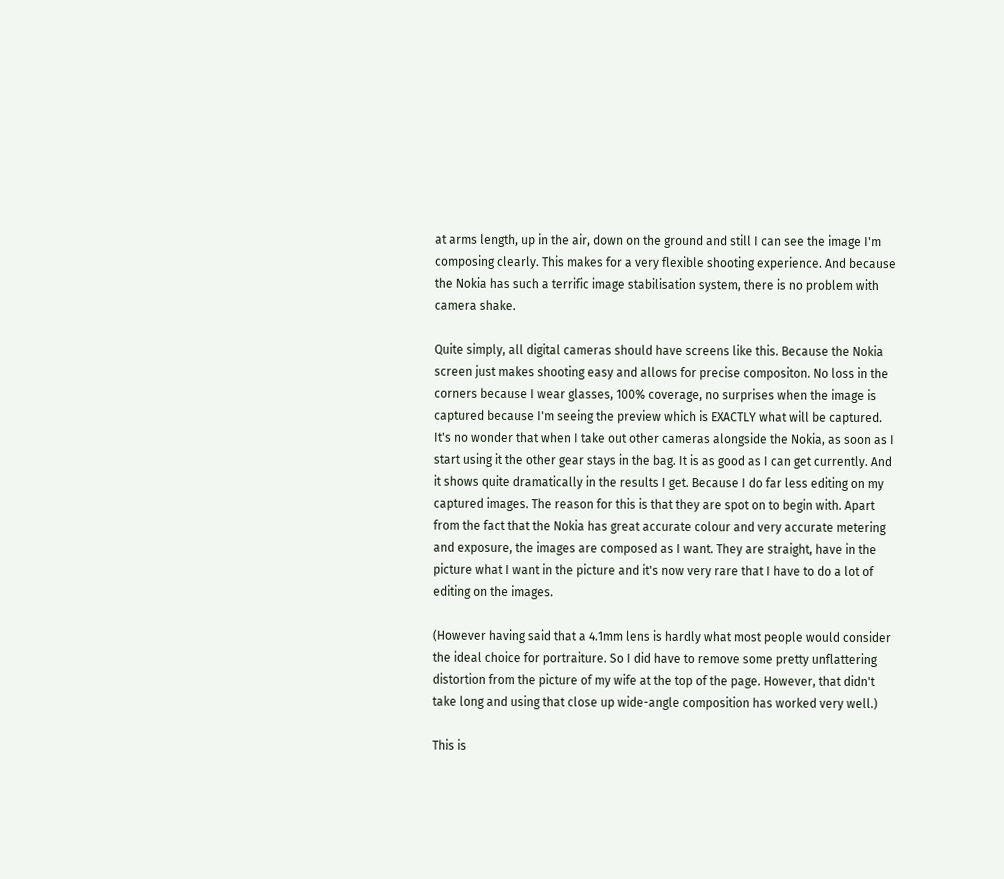at arms length, up in the air, down on the ground and still I can see the image I'm composing clearly. This makes for a very flexible shooting experience. And because the Nokia has such a terrific image stabilisation system, there is no problem with camera shake.

Quite simply, all digital cameras should have screens like this. Because the Nokia screen just makes shooting easy and allows for precise compositon. No loss in the corners because I wear glasses, 100% coverage, no surprises when the image is captured because I'm seeing the preview which is EXACTLY what will be captured. It's no wonder that when I take out other cameras alongside the Nokia, as soon as I start using it the other gear stays in the bag. It is as good as I can get currently. And it shows quite dramatically in the results I get. Because I do far less editing on my captured images. The reason for this is that they are spot on to begin with. Apart from the fact that the Nokia has great accurate colour and very accurate metering and exposure, the images are composed as I want. They are straight, have in the picture what I want in the picture and it's now very rare that I have to do a lot of editing on the images.

(However having said that a 4.1mm lens is hardly what most people would consider the ideal choice for portraiture. So I did have to remove some pretty unflattering distortion from the picture of my wife at the top of the page. However, that didn't take long and using that close up wide-angle composition has worked very well.)

This is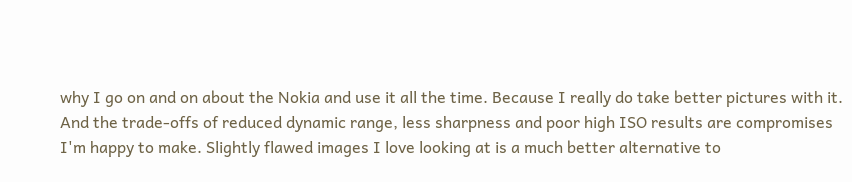why I go on and on about the Nokia and use it all the time. Because I really do take better pictures with it. And the trade-offs of reduced dynamic range, less sharpness and poor high ISO results are compromises I'm happy to make. Slightly flawed images I love looking at is a much better alternative to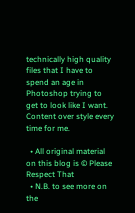technically high quality files that I have to spend an age in Photoshop trying to get to look like I want. Content over style every time for me.

  • All original material on this blog is © Please Respect That
  • N.B. to see more on the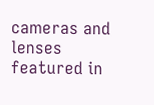cameras and lenses featured in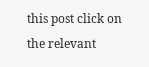this post click on the relevant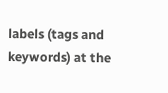labels (tags and keywords) at the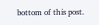bottom of this post.